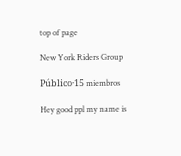top of page

New York Riders Group

Público·15 miembros

Hey good ppl my name is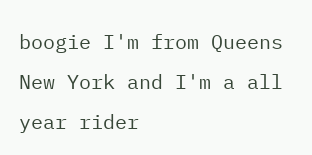boogie I'm from Queens New York and I'm a all year rider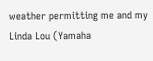weather permitting me and my Linda Lou (Yamaha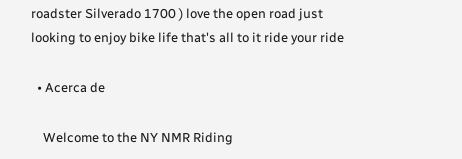roadster Silverado 1700 ) love the open road just looking to enjoy bike life that's all to it ride your ride

  • Acerca de

    Welcome to the NY NMR Riding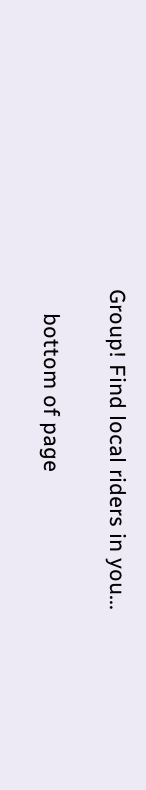Group! Find local riders in you...

    bottom of page